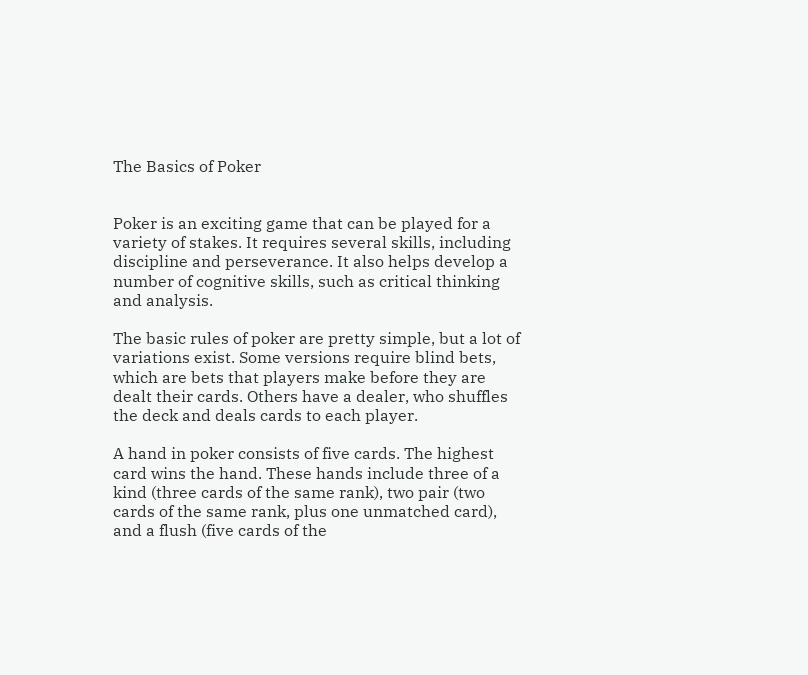The Basics of Poker


Poker is an exciting game that can be played for a variety of stakes. It requires several skills, including discipline and perseverance. It also helps develop a number of cognitive skills, such as critical thinking and analysis.

The basic rules of poker are pretty simple, but a lot of variations exist. Some versions require blind bets, which are bets that players make before they are dealt their cards. Others have a dealer, who shuffles the deck and deals cards to each player.

A hand in poker consists of five cards. The highest card wins the hand. These hands include three of a kind (three cards of the same rank), two pair (two cards of the same rank, plus one unmatched card), and a flush (five cards of the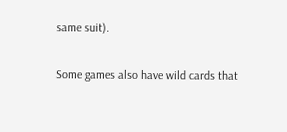same suit).

Some games also have wild cards that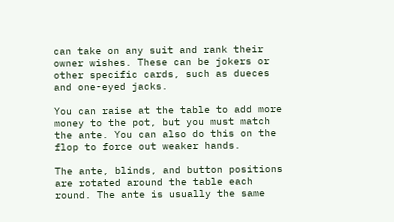can take on any suit and rank their owner wishes. These can be jokers or other specific cards, such as dueces and one-eyed jacks.

You can raise at the table to add more money to the pot, but you must match the ante. You can also do this on the flop to force out weaker hands.

The ante, blinds, and button positions are rotated around the table each round. The ante is usually the same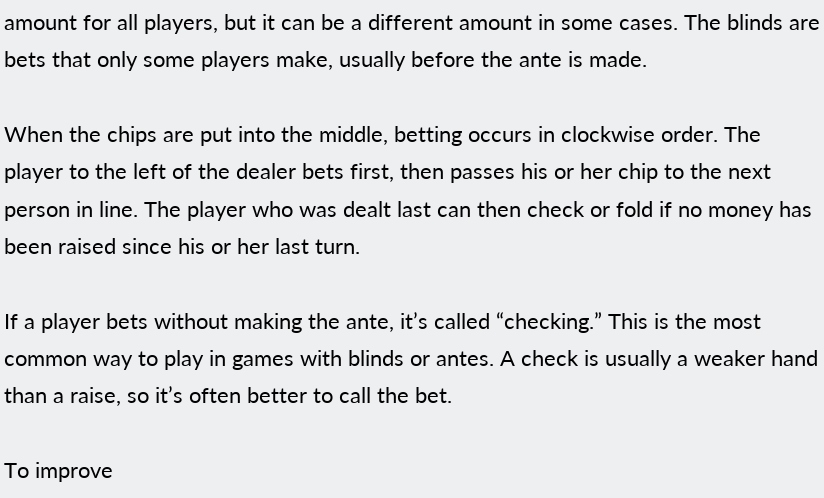amount for all players, but it can be a different amount in some cases. The blinds are bets that only some players make, usually before the ante is made.

When the chips are put into the middle, betting occurs in clockwise order. The player to the left of the dealer bets first, then passes his or her chip to the next person in line. The player who was dealt last can then check or fold if no money has been raised since his or her last turn.

If a player bets without making the ante, it’s called “checking.” This is the most common way to play in games with blinds or antes. A check is usually a weaker hand than a raise, so it’s often better to call the bet.

To improve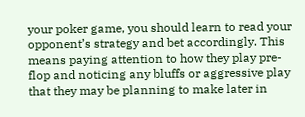your poker game, you should learn to read your opponent’s strategy and bet accordingly. This means paying attention to how they play pre-flop and noticing any bluffs or aggressive play that they may be planning to make later in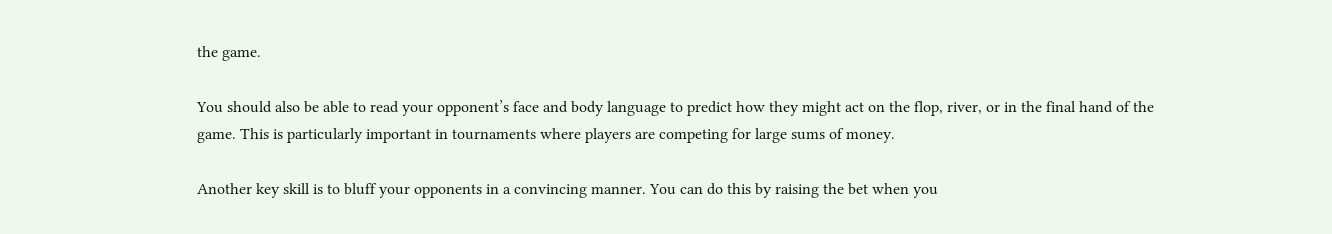the game.

You should also be able to read your opponent’s face and body language to predict how they might act on the flop, river, or in the final hand of the game. This is particularly important in tournaments where players are competing for large sums of money.

Another key skill is to bluff your opponents in a convincing manner. You can do this by raising the bet when you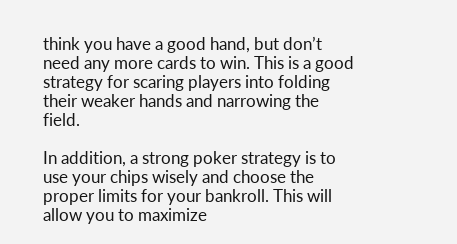think you have a good hand, but don’t need any more cards to win. This is a good strategy for scaring players into folding their weaker hands and narrowing the field.

In addition, a strong poker strategy is to use your chips wisely and choose the proper limits for your bankroll. This will allow you to maximize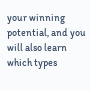your winning potential, and you will also learn which types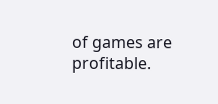of games are profitable.